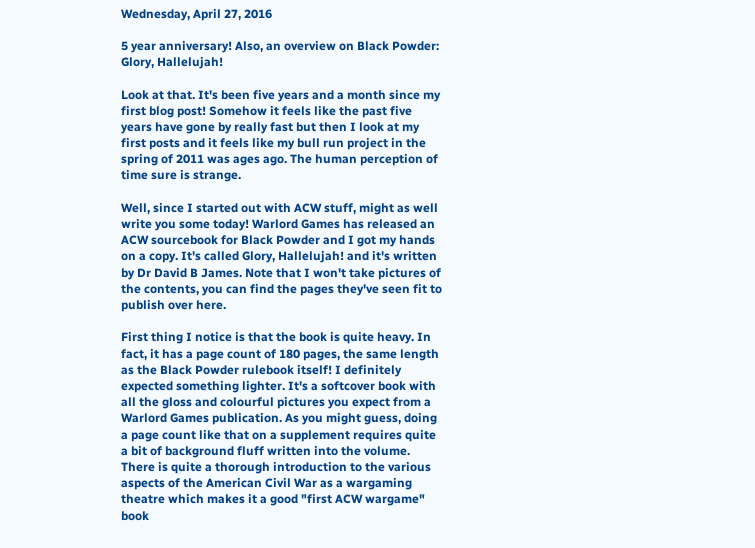Wednesday, April 27, 2016

5 year anniversary! Also, an overview on Black Powder: Glory, Hallelujah!

Look at that. It's been five years and a month since my first blog post! Somehow it feels like the past five years have gone by really fast but then I look at my first posts and it feels like my bull run project in the spring of 2011 was ages ago. The human perception of time sure is strange.

Well, since I started out with ACW stuff, might as well write you some today! Warlord Games has released an ACW sourcebook for Black Powder and I got my hands on a copy. It's called Glory, Hallelujah! and it's written by Dr David B James. Note that I won't take pictures of the contents, you can find the pages they've seen fit to publish over here.

First thing I notice is that the book is quite heavy. In fact, it has a page count of 180 pages, the same length as the Black Powder rulebook itself! I definitely expected something lighter. It's a softcover book with all the gloss and colourful pictures you expect from a Warlord Games publication. As you might guess, doing a page count like that on a supplement requires quite a bit of background fluff written into the volume. There is quite a thorough introduction to the various aspects of the American Civil War as a wargaming theatre which makes it a good "first ACW wargame" book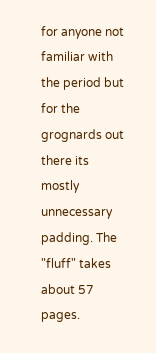for anyone not familiar with the period but for the grognards out there its mostly unnecessary padding. The "fluff" takes about 57 pages.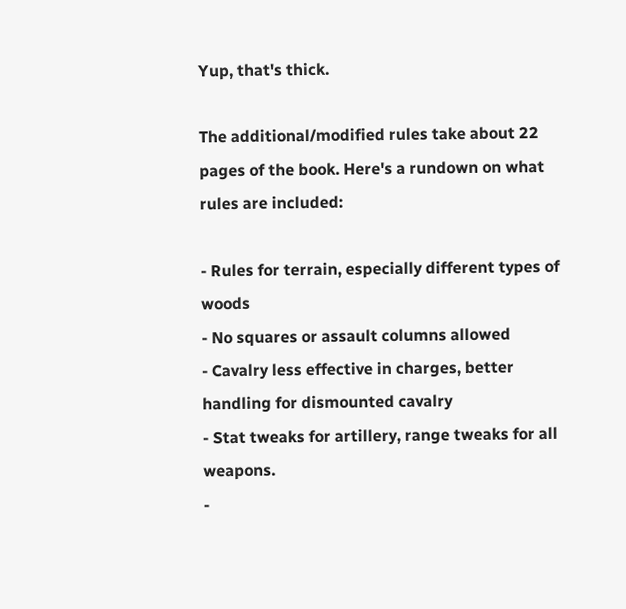Yup, that's thick.

The additional/modified rules take about 22 pages of the book. Here's a rundown on what rules are included:

- Rules for terrain, especially different types of woods
- No squares or assault columns allowed
- Cavalry less effective in charges, better handling for dismounted cavalry
- Stat tweaks for artillery, range tweaks for all weapons.
-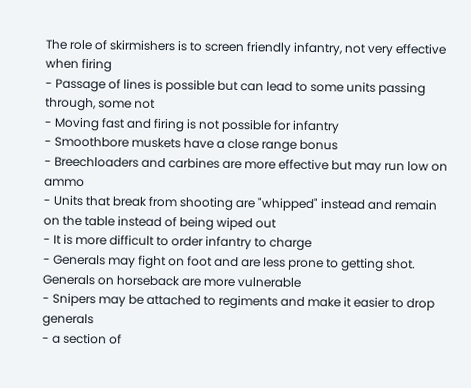The role of skirmishers is to screen friendly infantry, not very effective when firing
- Passage of lines is possible but can lead to some units passing through, some not
- Moving fast and firing is not possible for infantry
- Smoothbore muskets have a close range bonus
- Breechloaders and carbines are more effective but may run low on ammo
- Units that break from shooting are "whipped" instead and remain on the table instead of being wiped out
- It is more difficult to order infantry to charge
- Generals may fight on foot and are less prone to getting shot. Generals on horseback are more vulnerable
- Snipers may be attached to regiments and make it easier to drop generals
- a section of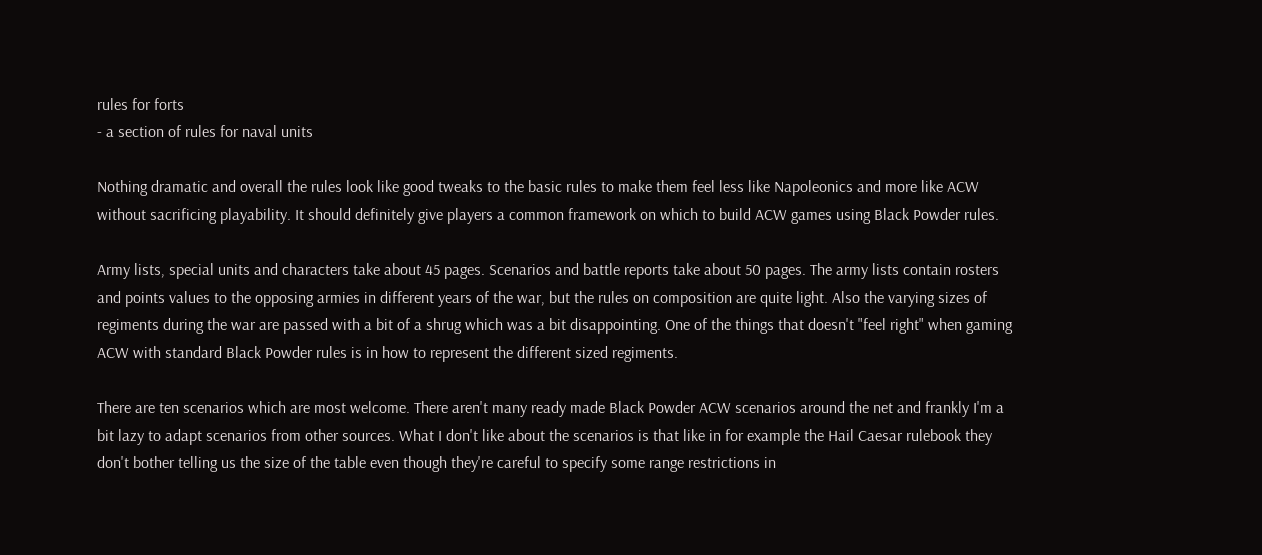rules for forts
- a section of rules for naval units

Nothing dramatic and overall the rules look like good tweaks to the basic rules to make them feel less like Napoleonics and more like ACW without sacrificing playability. It should definitely give players a common framework on which to build ACW games using Black Powder rules.

Army lists, special units and characters take about 45 pages. Scenarios and battle reports take about 50 pages. The army lists contain rosters and points values to the opposing armies in different years of the war, but the rules on composition are quite light. Also the varying sizes of regiments during the war are passed with a bit of a shrug which was a bit disappointing. One of the things that doesn't "feel right" when gaming ACW with standard Black Powder rules is in how to represent the different sized regiments.

There are ten scenarios which are most welcome. There aren't many ready made Black Powder ACW scenarios around the net and frankly I'm a bit lazy to adapt scenarios from other sources. What I don't like about the scenarios is that like in for example the Hail Caesar rulebook they don't bother telling us the size of the table even though they're careful to specify some range restrictions in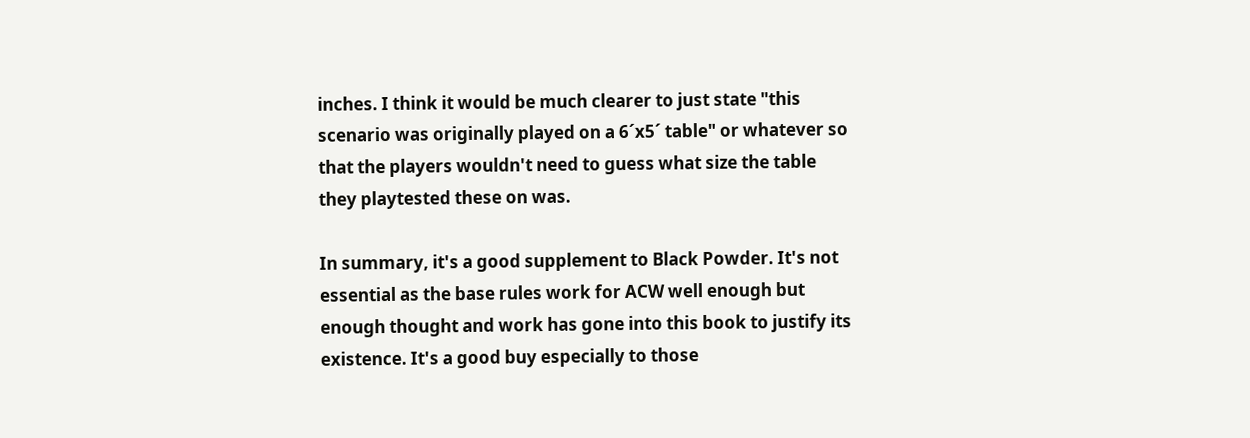inches. I think it would be much clearer to just state "this scenario was originally played on a 6´x5´ table" or whatever so that the players wouldn't need to guess what size the table they playtested these on was.

In summary, it's a good supplement to Black Powder. It's not essential as the base rules work for ACW well enough but enough thought and work has gone into this book to justify its existence. It's a good buy especially to those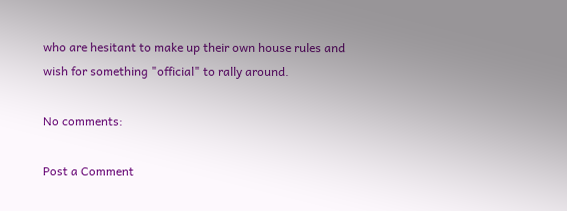who are hesitant to make up their own house rules and wish for something "official" to rally around.

No comments:

Post a Comment